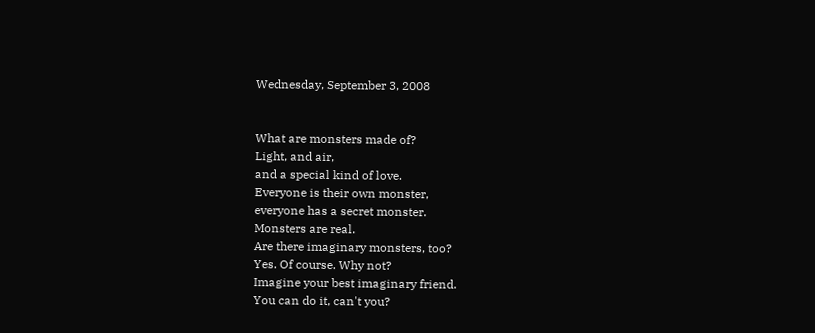Wednesday, September 3, 2008


What are monsters made of?
Light, and air,
and a special kind of love.
Everyone is their own monster,
everyone has a secret monster.
Monsters are real.
Are there imaginary monsters, too?
Yes. Of course. Why not?
Imagine your best imaginary friend.
You can do it, can't you?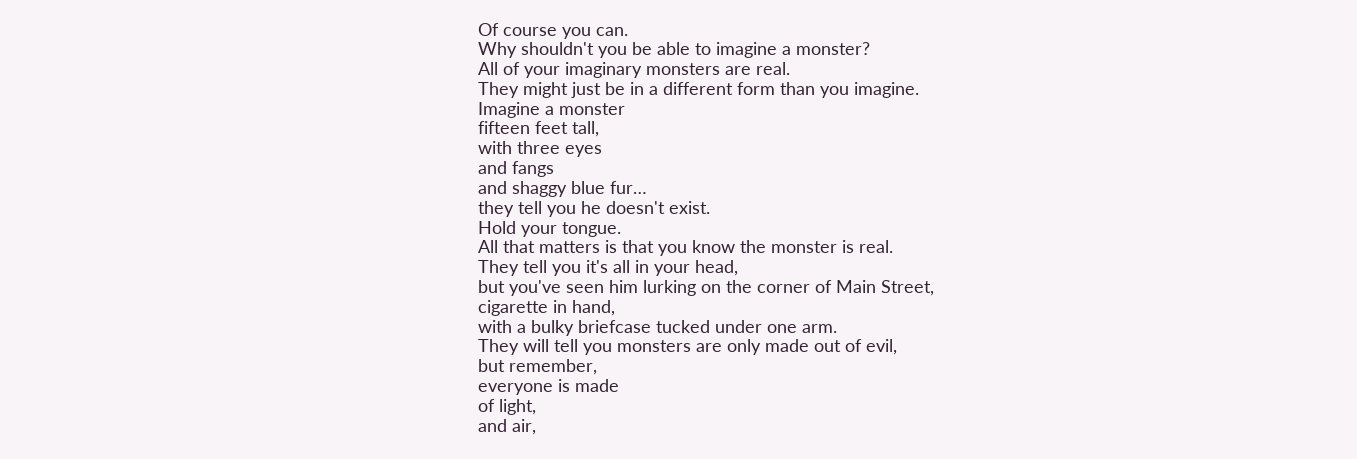Of course you can.
Why shouldn't you be able to imagine a monster?
All of your imaginary monsters are real.
They might just be in a different form than you imagine.
Imagine a monster
fifteen feet tall,
with three eyes
and fangs
and shaggy blue fur…
they tell you he doesn't exist.
Hold your tongue.
All that matters is that you know the monster is real.
They tell you it's all in your head,
but you've seen him lurking on the corner of Main Street,
cigarette in hand,
with a bulky briefcase tucked under one arm.
They will tell you monsters are only made out of evil,
but remember,
everyone is made
of light,
and air,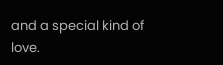and a special kind of love.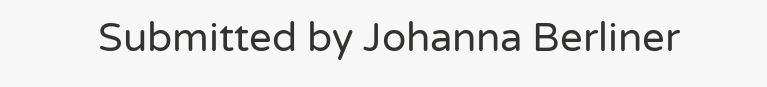Submitted by Johanna Berliner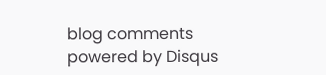blog comments powered by Disqus